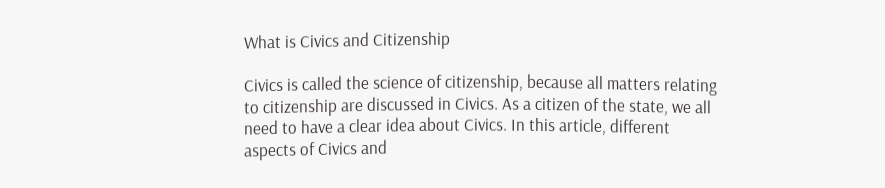What is Civics and Citizenship

Civics is called the science of citizenship, because all matters relating to citizenship are discussed in Civics. As a citizen of the state, we all need to have a clear idea about Civics. In this article, different aspects of Civics and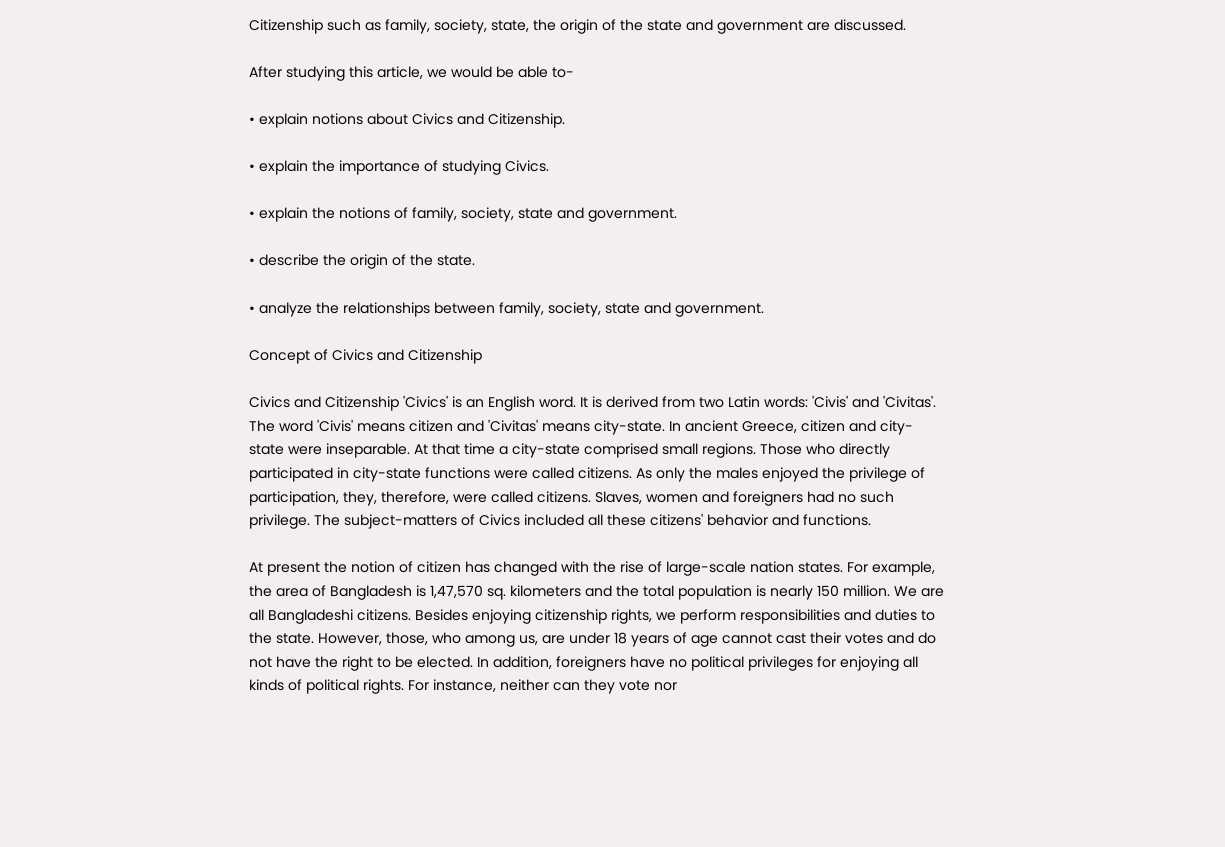Citizenship such as family, society, state, the origin of the state and government are discussed.

After studying this article, we would be able to-

• explain notions about Civics and Citizenship.

• explain the importance of studying Civics.

• explain the notions of family, society, state and government.

• describe the origin of the state.

• analyze the relationships between family, society, state and government.

Concept of Civics and Citizenship

Civics and Citizenship 'Civics' is an English word. It is derived from two Latin words: 'Civis' and 'Civitas'. The word 'Civis' means citizen and 'Civitas' means city-state. In ancient Greece, citizen and city-state were inseparable. At that time a city-state comprised small regions. Those who directly participated in city-state functions were called citizens. As only the males enjoyed the privilege of participation, they, therefore, were called citizens. Slaves, women and foreigners had no such privilege. The subject-matters of Civics included all these citizens' behavior and functions.

At present the notion of citizen has changed with the rise of large-scale nation states. For example, the area of Bangladesh is 1,47,570 sq. kilometers and the total population is nearly 150 million. We are all Bangladeshi citizens. Besides enjoying citizenship rights, we perform responsibilities and duties to the state. However, those, who among us, are under 18 years of age cannot cast their votes and do not have the right to be elected. In addition, foreigners have no political privileges for enjoying all kinds of political rights. For instance, neither can they vote nor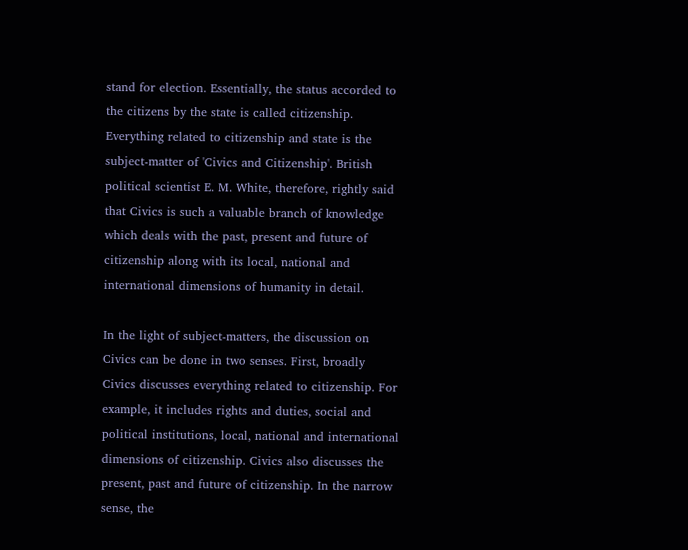stand for election. Essentially, the status accorded to the citizens by the state is called citizenship. Everything related to citizenship and state is the subject-matter of 'Civics and Citizenship'. British political scientist E. M. White, therefore, rightly said that Civics is such a valuable branch of knowledge which deals with the past, present and future of citizenship along with its local, national and international dimensions of humanity in detail.

In the light of subject-matters, the discussion on Civics can be done in two senses. First, broadly Civics discusses everything related to citizenship. For example, it includes rights and duties, social and political institutions, local, national and international dimensions of citizenship. Civics also discusses the present, past and future of citizenship. In the narrow sense, the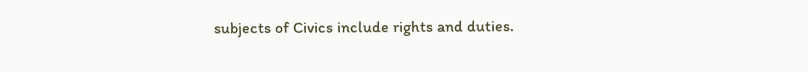subjects of Civics include rights and duties.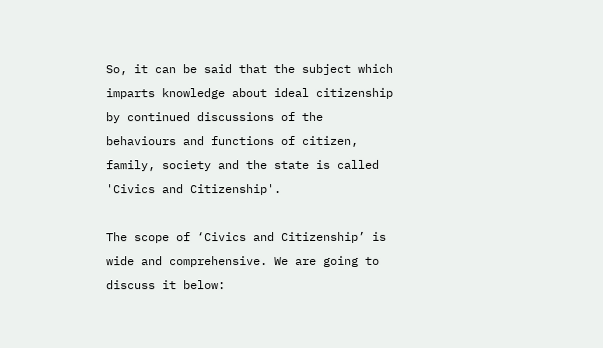So, it can be said that the subject which imparts knowledge about ideal citizenship by continued discussions of the behaviours and functions of citizen, family, society and the state is called 'Civics and Citizenship'.

The scope of ‘Civics and Citizenship’ is  wide and comprehensive. We are going to discuss it below: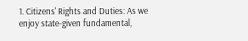1. Citizens' Rights and Duties: As we enjoy state-given fundamental,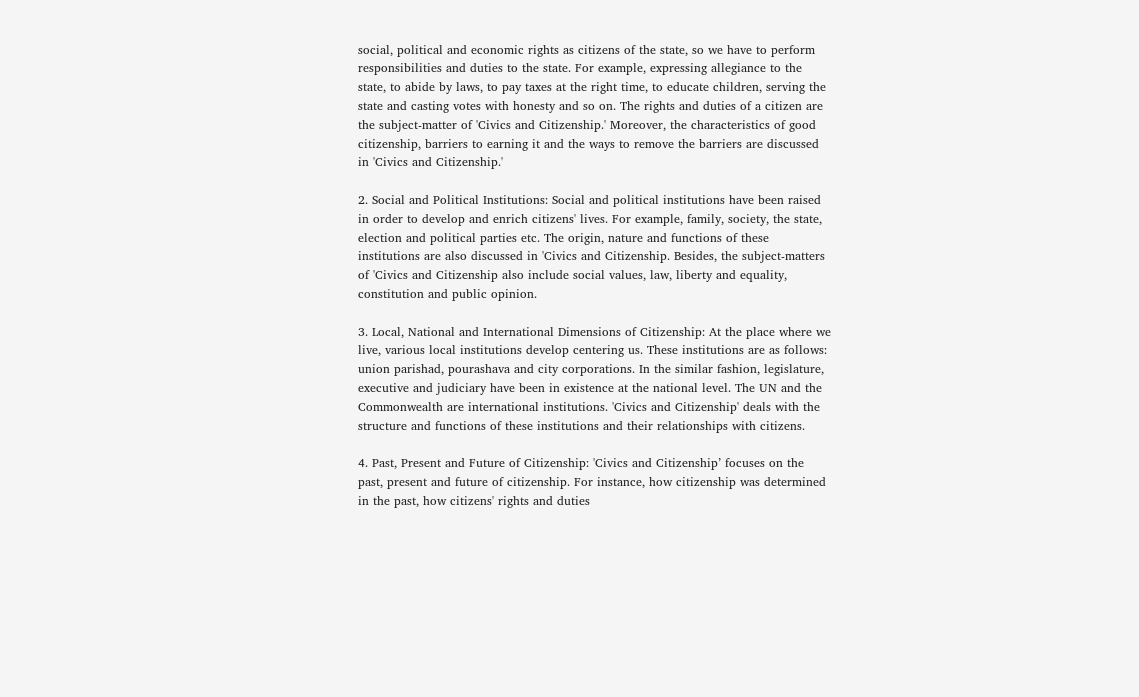social, political and economic rights as citizens of the state, so we have to perform responsibilities and duties to the state. For example, expressing allegiance to the state, to abide by laws, to pay taxes at the right time, to educate children, serving the state and casting votes with honesty and so on. The rights and duties of a citizen are the subject-matter of 'Civics and Citizenship.' Moreover, the characteristics of good citizenship, barriers to earning it and the ways to remove the barriers are discussed in 'Civics and Citizenship.'

2. Social and Political Institutions: Social and political institutions have been raised in order to develop and enrich citizens' lives. For example, family, society, the state, election and political parties etc. The origin, nature and functions of these institutions are also discussed in 'Civics and Citizenship. Besides, the subject-matters of 'Civics and Citizenship also include social values, law, liberty and equality, constitution and public opinion.

3. Local, National and International Dimensions of Citizenship: At the place where we live, various local institutions develop centering us. These institutions are as follows: union parishad, pourashava and city corporations. In the similar fashion, legislature, executive and judiciary have been in existence at the national level. The UN and the Commonwealth are international institutions. 'Civics and Citizenship' deals with the structure and functions of these institutions and their relationships with citizens.

4. Past, Present and Future of Citizenship: 'Civics and Citizenship’ focuses on the past, present and future of citizenship. For instance, how citizenship was determined in the past, how citizens' rights and duties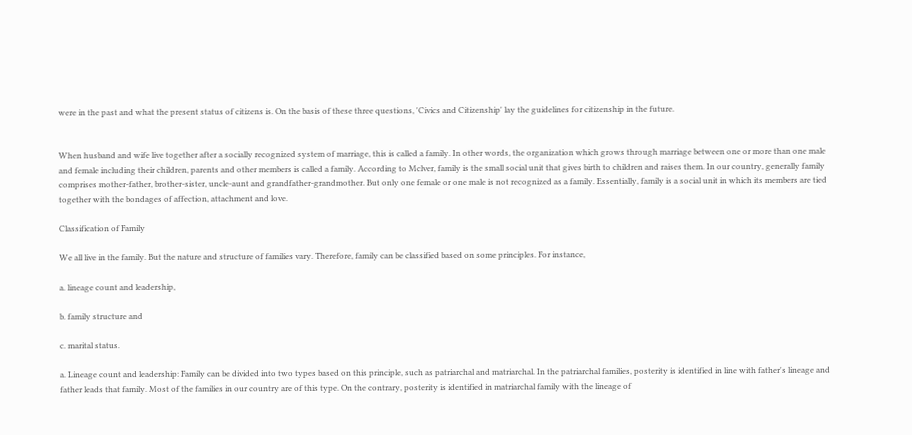were in the past and what the present status of citizens is. On the basis of these three questions, 'Civics and Citizenship' lay the guidelines for citizenship in the future.


When husband and wife live together after a socially recognized system of marriage, this is called a family. In other words, the organization which grows through marriage between one or more than one male and female including their children, parents and other members is called a family. According to Mclver, family is the small social unit that gives birth to children and raises them. In our country, generally family comprises mother-father, brother-sister, uncle-aunt and grandfather-grandmother. But only one female or one male is not recognized as a family. Essentially, family is a social unit in which its members are tied together with the bondages of affection, attachment and love.

Classification of Family

We all live in the family. But the nature and structure of families vary. Therefore, family can be classified based on some principles. For instance,

a. lineage count and leadership,

b. family structure and

c. marital status.

a. Lineage count and leadership: Family can be divided into two types based on this principle, such as patriarchal and matriarchal. In the patriarchal families, posterity is identified in line with father's lineage and father leads that family. Most of the families in our country are of this type. On the contrary, posterity is identified in matriarchal family with the lineage of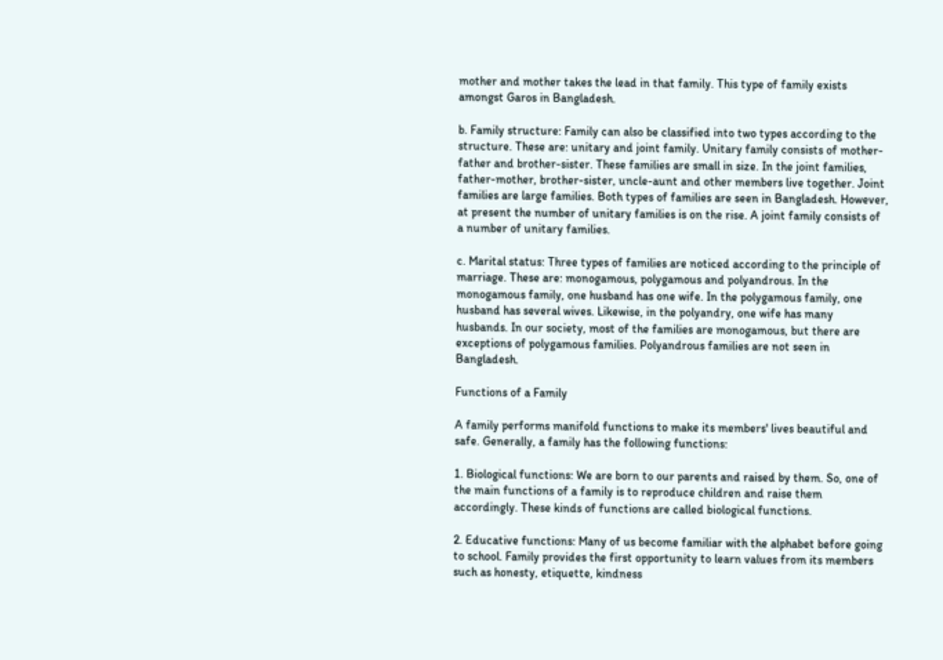mother and mother takes the lead in that family. This type of family exists amongst Garos in Bangladesh.

b. Family structure: Family can also be classified into two types according to the structure. These are: unitary and joint family. Unitary family consists of mother-father and brother-sister. These families are small in size. In the joint families, father-mother, brother-sister, uncle-aunt and other members live together. Joint families are large families. Both types of families are seen in Bangladesh. However, at present the number of unitary families is on the rise. A joint family consists of a number of unitary families.

c. Marital status: Three types of families are noticed according to the principle of marriage. These are: monogamous, polygamous and polyandrous. In the monogamous family, one husband has one wife. In the polygamous family, one husband has several wives. Likewise, in the polyandry, one wife has many husbands. In our society, most of the families are monogamous, but there are exceptions of polygamous families. Polyandrous families are not seen in Bangladesh.

Functions of a Family

A family performs manifold functions to make its members' lives beautiful and safe. Generally, a family has the following functions:

1. Biological functions: We are born to our parents and raised by them. So, one of the main functions of a family is to reproduce children and raise them accordingly. These kinds of functions are called biological functions.

2. Educative functions: Many of us become familiar with the alphabet before going to school. Family provides the first opportunity to learn values from its members such as honesty, etiquette, kindness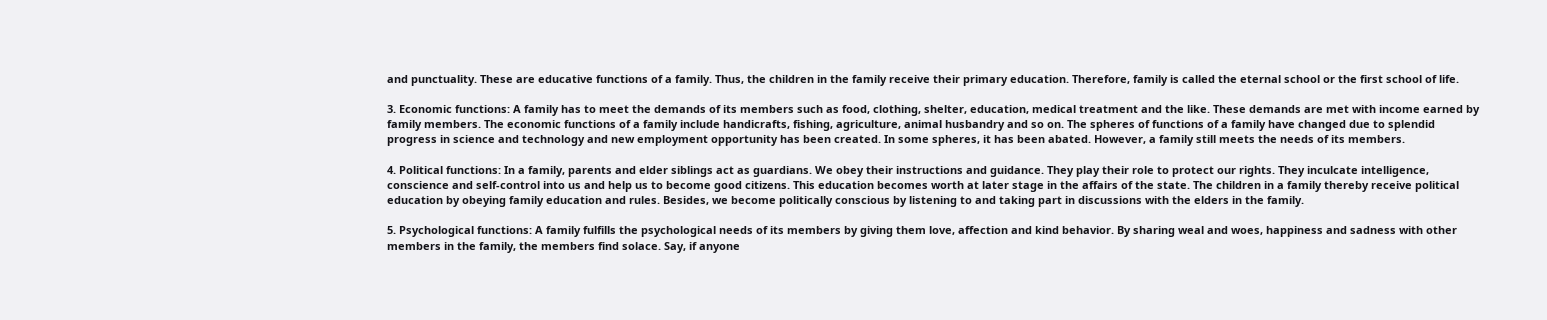and punctuality. These are educative functions of a family. Thus, the children in the family receive their primary education. Therefore, family is called the eternal school or the first school of life.

3. Economic functions: A family has to meet the demands of its members such as food, clothing, shelter, education, medical treatment and the like. These demands are met with income earned by family members. The economic functions of a family include handicrafts, fishing, agriculture, animal husbandry and so on. The spheres of functions of a family have changed due to splendid progress in science and technology and new employment opportunity has been created. In some spheres, it has been abated. However, a family still meets the needs of its members.

4. Political functions: In a family, parents and elder siblings act as guardians. We obey their instructions and guidance. They play their role to protect our rights. They inculcate intelligence, conscience and self-control into us and help us to become good citizens. This education becomes worth at later stage in the affairs of the state. The children in a family thereby receive political education by obeying family education and rules. Besides, we become politically conscious by listening to and taking part in discussions with the elders in the family.

5. Psychological functions: A family fulfills the psychological needs of its members by giving them love, affection and kind behavior. By sharing weal and woes, happiness and sadness with other members in the family, the members find solace. Say, if anyone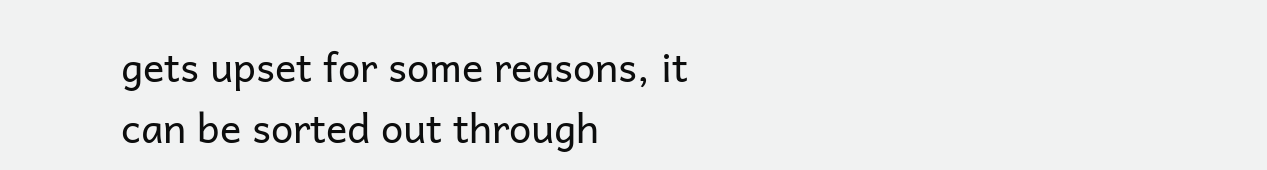gets upset for some reasons, it can be sorted out through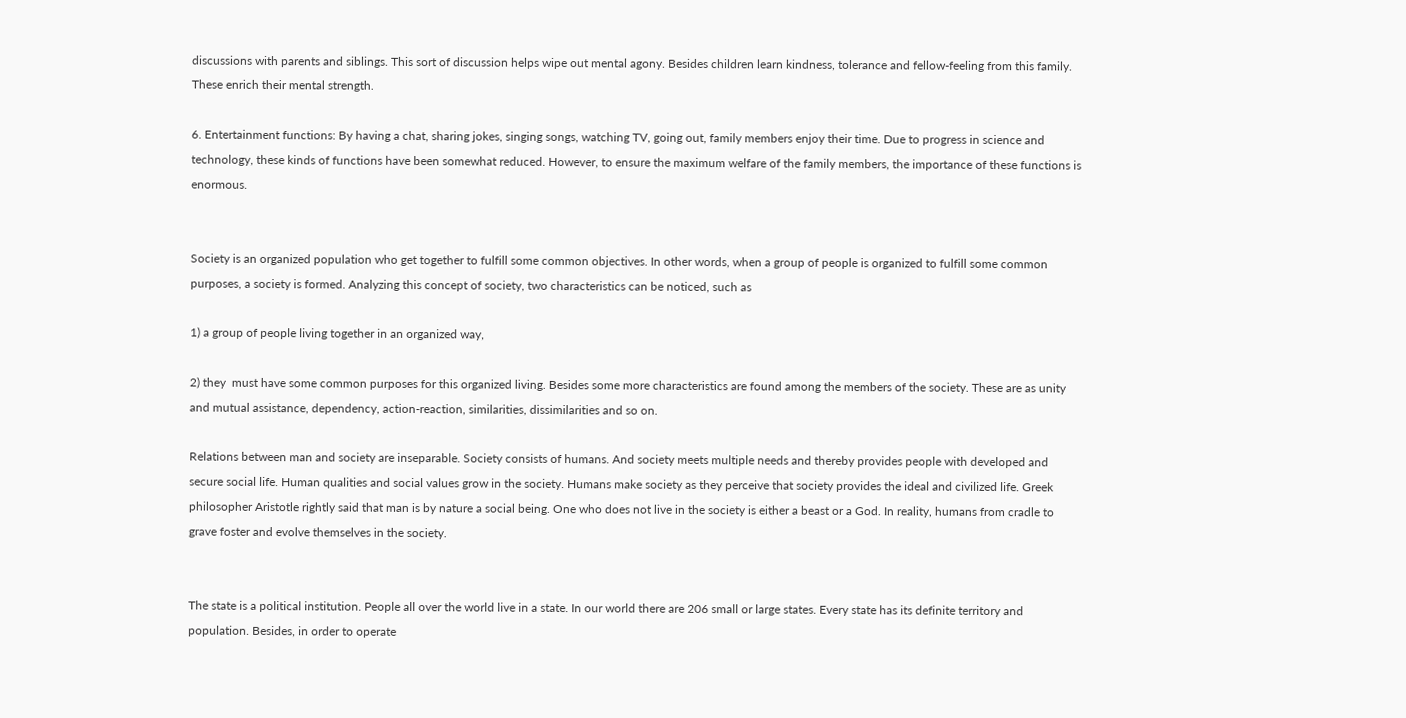discussions with parents and siblings. This sort of discussion helps wipe out mental agony. Besides children learn kindness, tolerance and fellow-feeling from this family. These enrich their mental strength.

6. Entertainment functions: By having a chat, sharing jokes, singing songs, watching TV, going out, family members enjoy their time. Due to progress in science and technology, these kinds of functions have been somewhat reduced. However, to ensure the maximum welfare of the family members, the importance of these functions is enormous.


Society is an organized population who get together to fulfill some common objectives. In other words, when a group of people is organized to fulfill some common purposes, a society is formed. Analyzing this concept of society, two characteristics can be noticed, such as

1) a group of people living together in an organized way,

2) they  must have some common purposes for this organized living. Besides some more characteristics are found among the members of the society. These are as unity and mutual assistance, dependency, action-reaction, similarities, dissimilarities and so on.

Relations between man and society are inseparable. Society consists of humans. And society meets multiple needs and thereby provides people with developed and secure social life. Human qualities and social values grow in the society. Humans make society as they perceive that society provides the ideal and civilized life. Greek philosopher Aristotle rightly said that man is by nature a social being. One who does not live in the society is either a beast or a God. In reality, humans from cradle to grave foster and evolve themselves in the society.


The state is a political institution. People all over the world live in a state. In our world there are 206 small or large states. Every state has its definite territory and population. Besides, in order to operate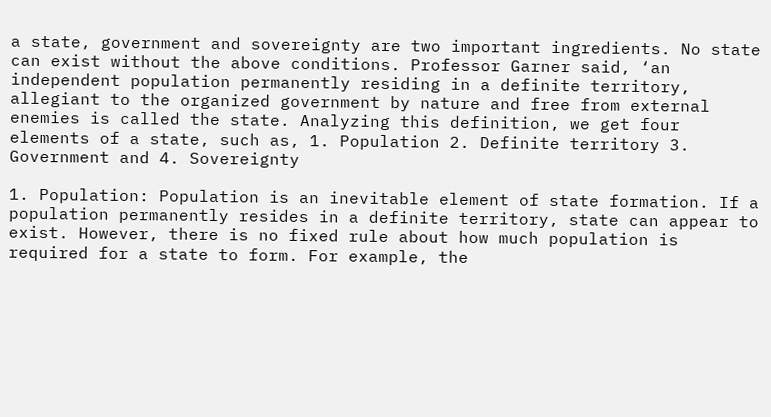a state, government and sovereignty are two important ingredients. No state can exist without the above conditions. Professor Garner said, ‘an independent population permanently residing in a definite territory, allegiant to the organized government by nature and free from external enemies is called the state. Analyzing this definition, we get four elements of a state, such as, 1. Population 2. Definite territory 3. Government and 4. Sovereignty

1. Population: Population is an inevitable element of state formation. If a population permanently resides in a definite territory, state can appear to exist. However, there is no fixed rule about how much population is required for a state to form. For example, the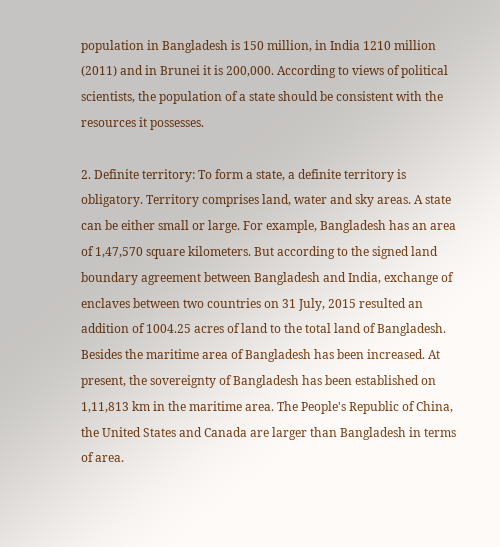population in Bangladesh is 150 million, in India 1210 million (2011) and in Brunei it is 200,000. According to views of political scientists, the population of a state should be consistent with the resources it possesses.

2. Definite territory: To form a state, a definite territory is obligatory. Territory comprises land, water and sky areas. A state can be either small or large. For example, Bangladesh has an area of 1,47,570 square kilometers. But according to the signed land boundary agreement between Bangladesh and India, exchange of enclaves between two countries on 31 July, 2015 resulted an addition of 1004.25 acres of land to the total land of Bangladesh. Besides the maritime area of Bangladesh has been increased. At present, the sovereignty of Bangladesh has been established on 1,11,813 km in the maritime area. The People's Republic of China, the United States and Canada are larger than Bangladesh in terms of area.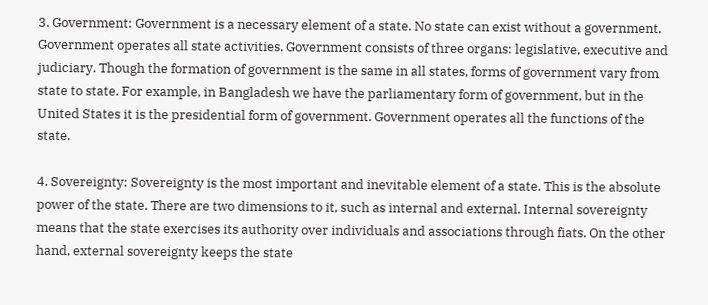3. Government: Government is a necessary element of a state. No state can exist without a government. Government operates all state activities. Government consists of three organs: legislative, executive and judiciary. Though the formation of government is the same in all states, forms of government vary from state to state. For example, in Bangladesh we have the parliamentary form of government, but in the United States it is the presidential form of government. Government operates all the functions of the state.

4. Sovereignty: Sovereignty is the most important and inevitable element of a state. This is the absolute power of the state. There are two dimensions to it, such as internal and external. Internal sovereignty means that the state exercises its authority over individuals and associations through fiats. On the other hand, external sovereignty keeps the state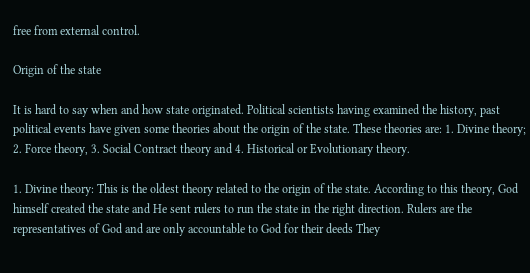free from external control.

Origin of the state

It is hard to say when and how state originated. Political scientists having examined the history, past political events have given some theories about the origin of the state. These theories are: 1. Divine theory; 2. Force theory, 3. Social Contract theory and 4. Historical or Evolutionary theory.

1. Divine theory: This is the oldest theory related to the origin of the state. According to this theory, God himself created the state and He sent rulers to run the state in the right direction. Rulers are the representatives of God and are only accountable to God for their deeds They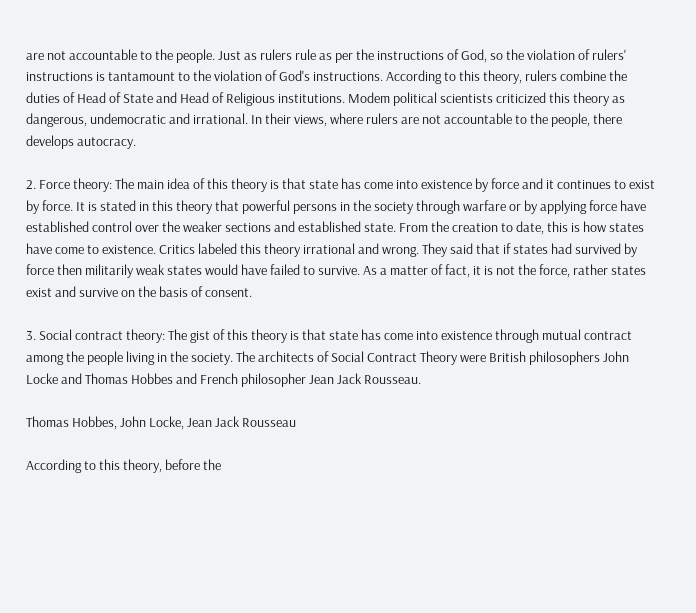are not accountable to the people. Just as rulers rule as per the instructions of God, so the violation of rulers' instructions is tantamount to the violation of God's instructions. According to this theory, rulers combine the duties of Head of State and Head of Religious institutions. Modem political scientists criticized this theory as dangerous, undemocratic and irrational. In their views, where rulers are not accountable to the people, there develops autocracy.

2. Force theory: The main idea of this theory is that state has come into existence by force and it continues to exist by force. It is stated in this theory that powerful persons in the society through warfare or by applying force have established control over the weaker sections and established state. From the creation to date, this is how states have come to existence. Critics labeled this theory irrational and wrong. They said that if states had survived by force then militarily weak states would have failed to survive. As a matter of fact, it is not the force, rather states exist and survive on the basis of consent.

3. Social contract theory: The gist of this theory is that state has come into existence through mutual contract among the people living in the society. The architects of Social Contract Theory were British philosophers John Locke and Thomas Hobbes and French philosopher Jean Jack Rousseau.

Thomas Hobbes, John Locke, Jean Jack Rousseau

According to this theory, before the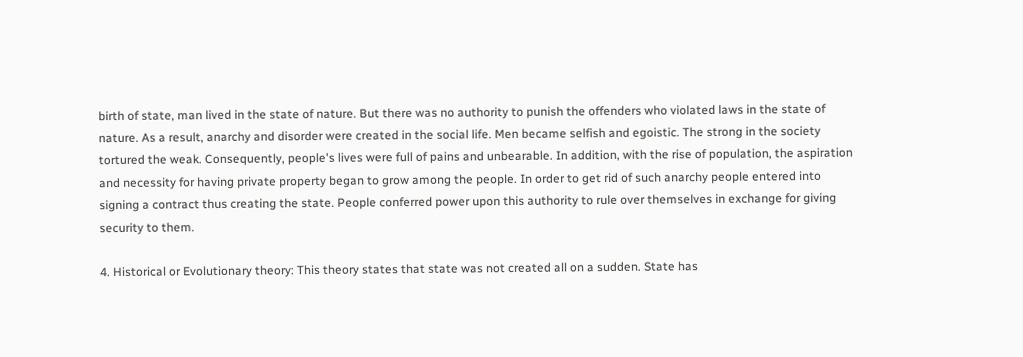birth of state, man lived in the state of nature. But there was no authority to punish the offenders who violated laws in the state of nature. As a result, anarchy and disorder were created in the social life. Men became selfish and egoistic. The strong in the society tortured the weak. Consequently, people's lives were full of pains and unbearable. In addition, with the rise of population, the aspiration and necessity for having private property began to grow among the people. In order to get rid of such anarchy people entered into signing a contract thus creating the state. People conferred power upon this authority to rule over themselves in exchange for giving security to them.

4. Historical or Evolutionary theory: This theory states that state was not created all on a sudden. State has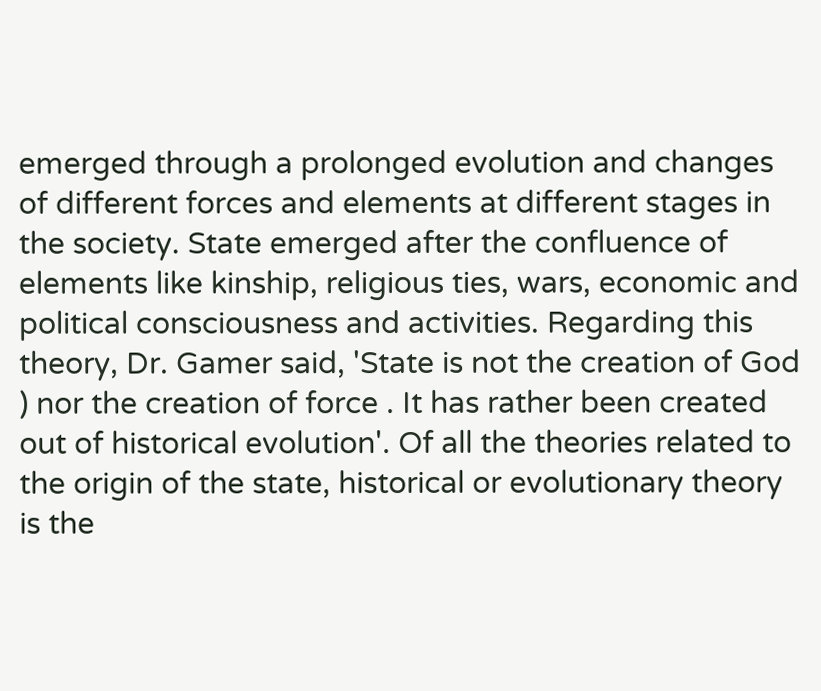emerged through a prolonged evolution and changes of different forces and elements at different stages in the society. State emerged after the confluence of elements like kinship, religious ties, wars, economic and political consciousness and activities. Regarding this theory, Dr. Gamer said, 'State is not the creation of God ) nor the creation of force . It has rather been created out of historical evolution'. Of all the theories related to the origin of the state, historical or evolutionary theory is the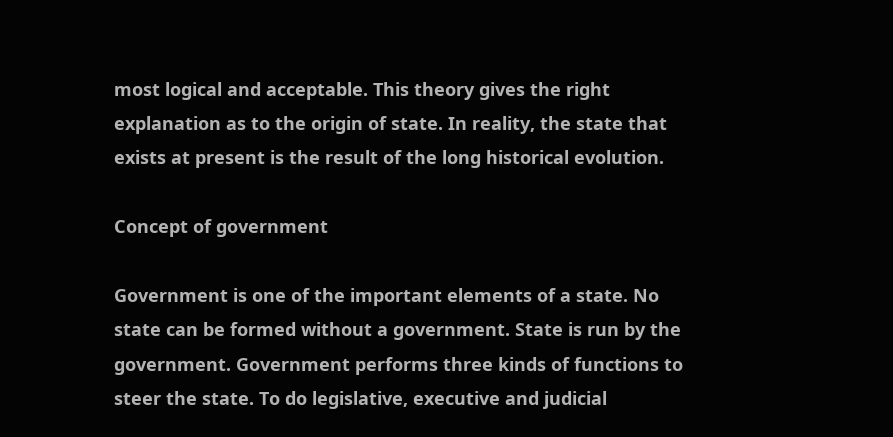most logical and acceptable. This theory gives the right explanation as to the origin of state. In reality, the state that exists at present is the result of the long historical evolution.

Concept of government

Government is one of the important elements of a state. No state can be formed without a government. State is run by the government. Government performs three kinds of functions to steer the state. To do legislative, executive and judicial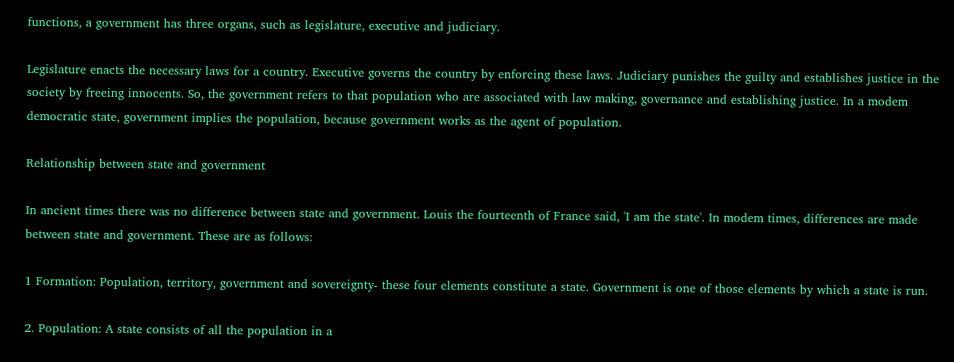functions, a government has three organs, such as legislature, executive and judiciary.

Legislature enacts the necessary laws for a country. Executive governs the country by enforcing these laws. Judiciary punishes the guilty and establishes justice in the society by freeing innocents. So, the government refers to that population who are associated with law making, governance and establishing justice. In a modem democratic state, government implies the population, because government works as the agent of population.

Relationship between state and government

In ancient times there was no difference between state and government. Louis the fourteenth of France said, 'I am the state'. In modem times, differences are made between state and government. These are as follows:

1 Formation: Population, territory, government and sovereignty- these four elements constitute a state. Government is one of those elements by which a state is run.

2. Population: A state consists of all the population in a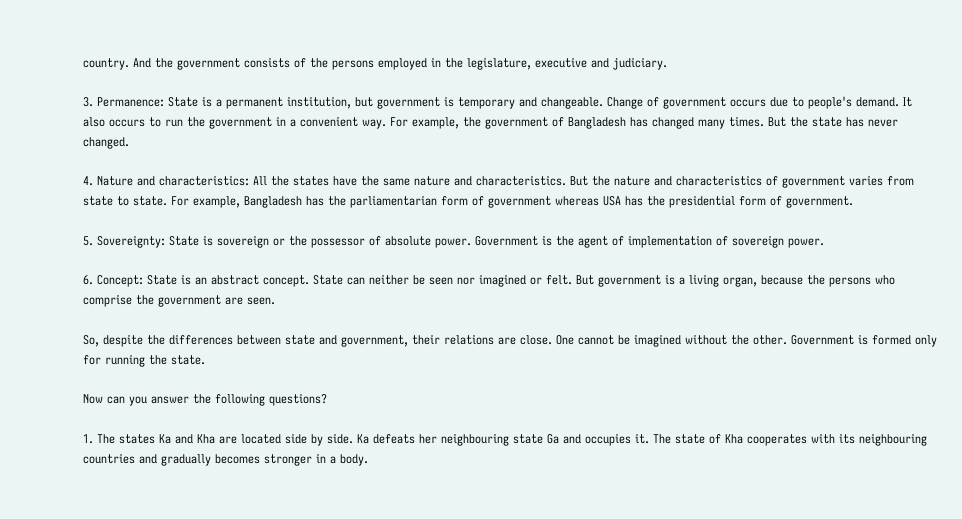country. And the government consists of the persons employed in the legislature, executive and judiciary.

3. Permanence: State is a permanent institution, but government is temporary and changeable. Change of government occurs due to people's demand. It also occurs to run the government in a convenient way. For example, the government of Bangladesh has changed many times. But the state has never changed.

4. Nature and characteristics: All the states have the same nature and characteristics. But the nature and characteristics of government varies from state to state. For example, Bangladesh has the parliamentarian form of government whereas USA has the presidential form of government.

5. Sovereignty: State is sovereign or the possessor of absolute power. Government is the agent of implementation of sovereign power.

6. Concept: State is an abstract concept. State can neither be seen nor imagined or felt. But government is a living organ, because the persons who comprise the government are seen.

So, despite the differences between state and government, their relations are close. One cannot be imagined without the other. Government is formed only for running the state.

Now can you answer the following questions?

1. The states Ka and Kha are located side by side. Ka defeats her neighbouring state Ga and occupies it. The state of Kha cooperates with its neighbouring countries and gradually becomes stronger in a body.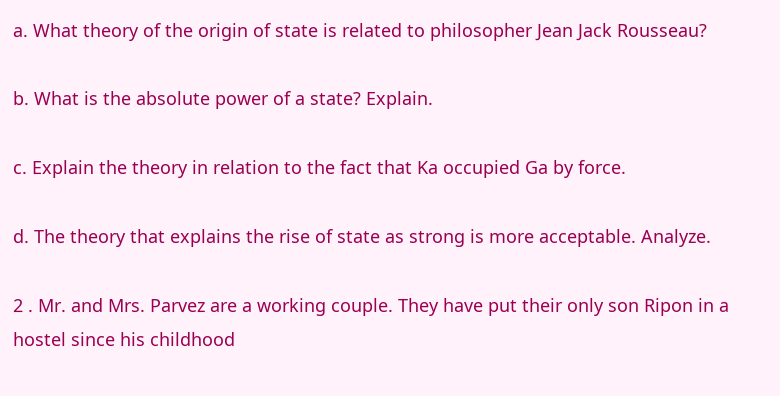a. What theory of the origin of state is related to philosopher Jean Jack Rousseau?

b. What is the absolute power of a state? Explain.

c. Explain the theory in relation to the fact that Ka occupied Ga by force.

d. The theory that explains the rise of state as strong is more acceptable. Analyze.

2 . Mr. and Mrs. Parvez are a working couple. They have put their only son Ripon in a hostel since his childhood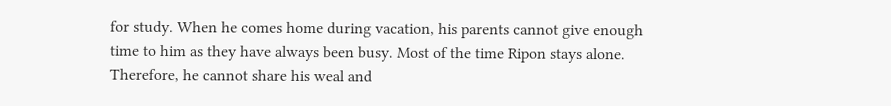for study. When he comes home during vacation, his parents cannot give enough time to him as they have always been busy. Most of the time Ripon stays alone. Therefore, he cannot share his weal and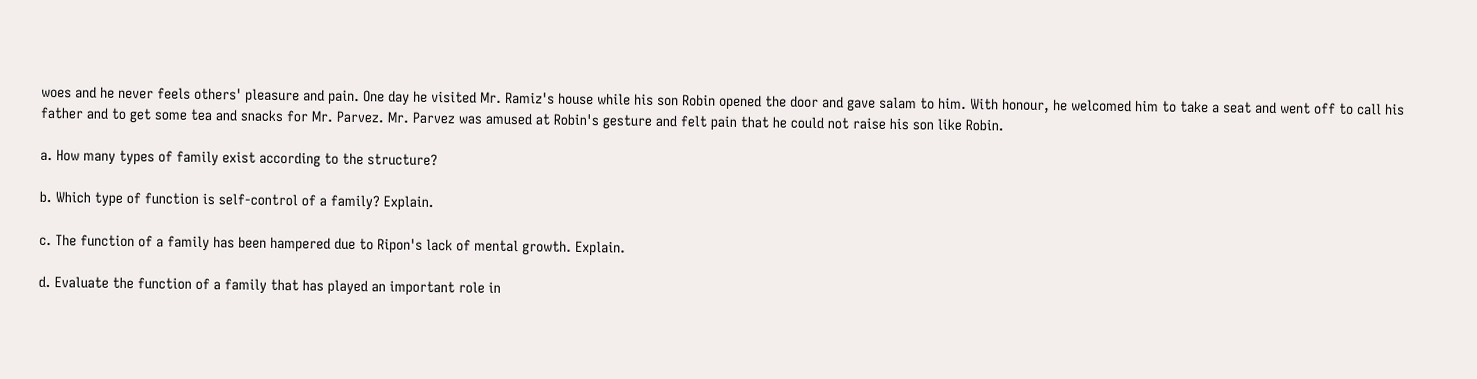woes and he never feels others' pleasure and pain. One day he visited Mr. Ramiz's house while his son Robin opened the door and gave salam to him. With honour, he welcomed him to take a seat and went off to call his father and to get some tea and snacks for Mr. Parvez. Mr. Parvez was amused at Robin's gesture and felt pain that he could not raise his son like Robin.

a. How many types of family exist according to the structure?

b. Which type of function is self-control of a family? Explain.

c. The function of a family has been hampered due to Ripon's lack of mental growth. Explain.

d. Evaluate the function of a family that has played an important role in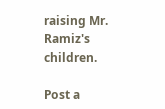raising Mr. Ramiz's children.

Post a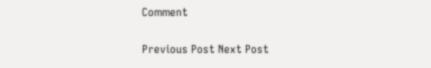Comment

Previous Post Next Post